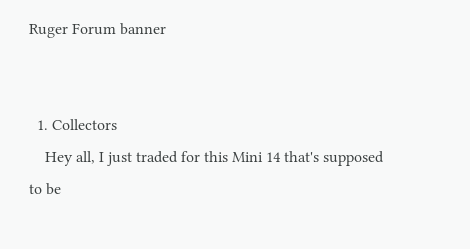Ruger Forum banner


  1. Collectors
    Hey all, I just traded for this Mini 14 that's supposed to be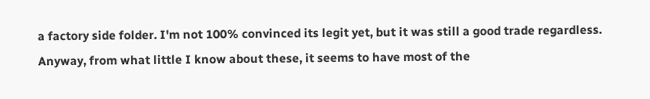a factory side folder. I'm not 100% convinced its legit yet, but it was still a good trade regardless. Anyway, from what little I know about these, it seems to have most of the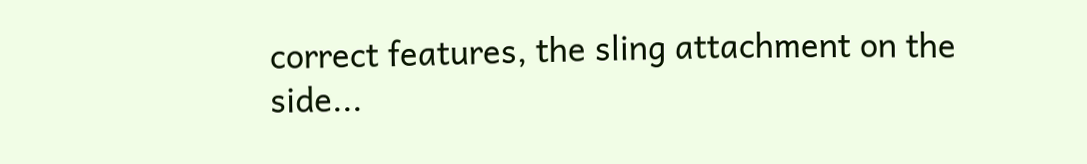correct features, the sling attachment on the side...